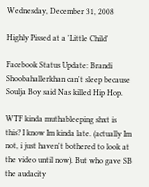Wednesday, December 31, 2008

Highly Pissed at a 'Little Child'

Facebook Status Update: Brandi Shoobahallerkhan can't sleep because Soulja Boy said Nas killed Hip Hop.

WTF kinda muthableeping shxt is this? I know Im kinda late. (actually Im not, i just haven't bothered to look at the video until now). But who gave SB the audacity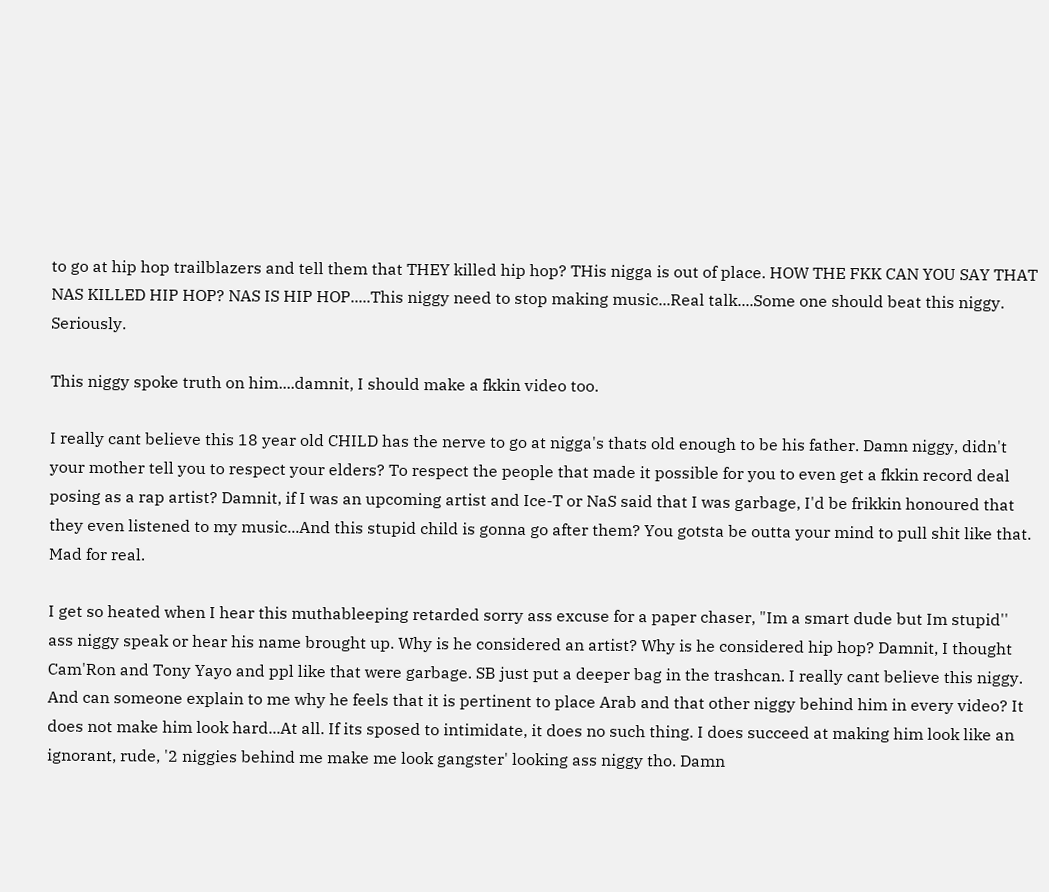to go at hip hop trailblazers and tell them that THEY killed hip hop? THis nigga is out of place. HOW THE FKK CAN YOU SAY THAT NAS KILLED HIP HOP? NAS IS HIP HOP.....This niggy need to stop making music...Real talk....Some one should beat this niggy. Seriously.

This niggy spoke truth on him....damnit, I should make a fkkin video too.

I really cant believe this 18 year old CHILD has the nerve to go at nigga's thats old enough to be his father. Damn niggy, didn't your mother tell you to respect your elders? To respect the people that made it possible for you to even get a fkkin record deal posing as a rap artist? Damnit, if I was an upcoming artist and Ice-T or NaS said that I was garbage, I'd be frikkin honoured that they even listened to my music...And this stupid child is gonna go after them? You gotsta be outta your mind to pull shit like that. Mad for real.

I get so heated when I hear this muthableeping retarded sorry ass excuse for a paper chaser, "Im a smart dude but Im stupid'' ass niggy speak or hear his name brought up. Why is he considered an artist? Why is he considered hip hop? Damnit, I thought Cam'Ron and Tony Yayo and ppl like that were garbage. SB just put a deeper bag in the trashcan. I really cant believe this niggy. And can someone explain to me why he feels that it is pertinent to place Arab and that other niggy behind him in every video? It does not make him look hard...At all. If its sposed to intimidate, it does no such thing. I does succeed at making him look like an ignorant, rude, '2 niggies behind me make me look gangster' looking ass niggy tho. Damn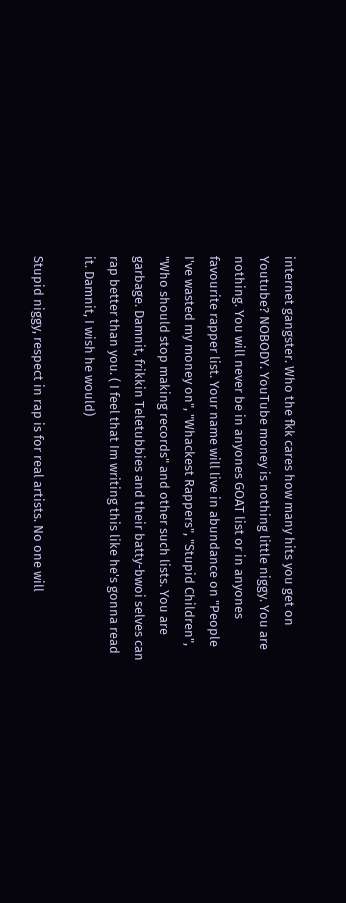internet gangster. Who the fkk cares how many hits you get on Youtube? NOBODY. YouTube money is nothing little niggy. You are nothing. You will never be in anyones GOAT list or in anyones favourite rapper list. Your name will live in abundance on "People I've wasted my money on", "Whackest Rappers", "Stupid Children", "Who should stop making records" and other such lists. You are garbage. Damnit, frikkin Teletubbies and their batty-bwoi selves can rap better than you. ( I feel that Im writing this like he's gonna read it. Damnit, I wish he would)

Stupid niggy, respect in rap is for real artists. No one will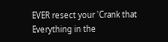EVER resect your 'Crank that Everything in the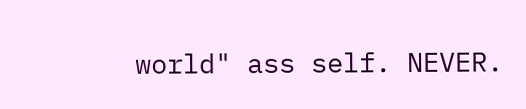world" ass self. NEVER.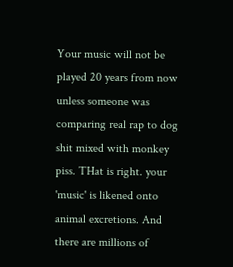Your music will not be played 20 years from now unless someone was comparing real rap to dog shit mixed with monkey piss. THat is right. your 'music' is likened onto animal excretions. And there are millions of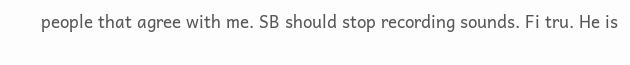people that agree with me. SB should stop recording sounds. Fi tru. He is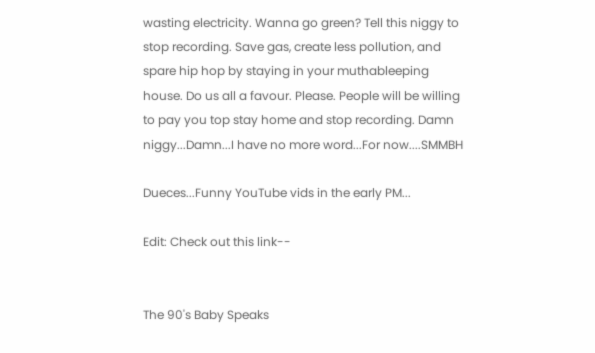wasting electricity. Wanna go green? Tell this niggy to stop recording. Save gas, create less pollution, and spare hip hop by staying in your muthableeping house. Do us all a favour. Please. People will be willing to pay you top stay home and stop recording. Damn niggy...Damn...I have no more word...For now....SMMBH

Dueces...Funny YouTube vids in the early PM...

Edit: Check out this link--


The 90's Baby Speaks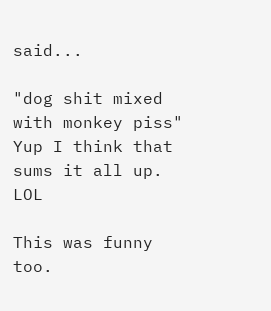said...

"dog shit mixed with monkey piss"
Yup I think that sums it all up. LOL

This was funny too.